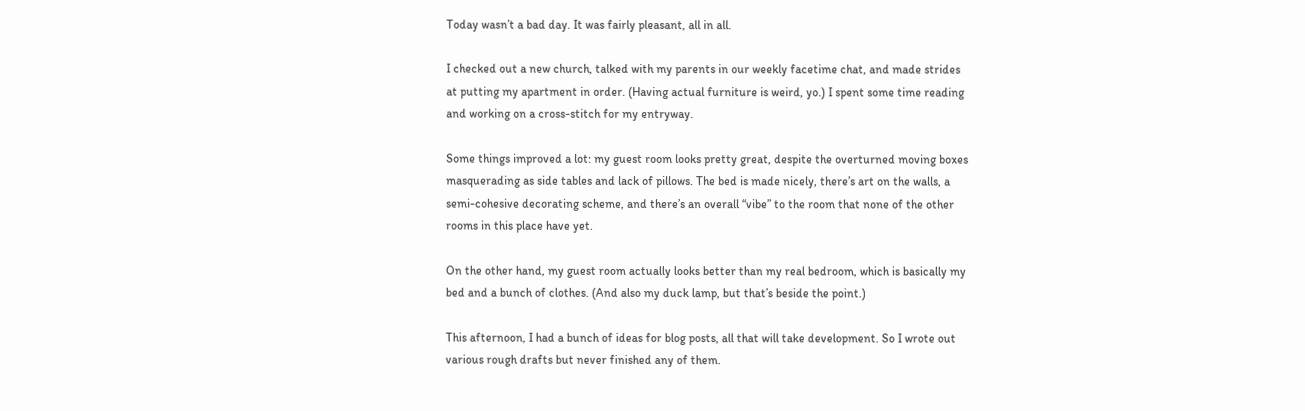Today wasn’t a bad day. It was fairly pleasant, all in all.

I checked out a new church, talked with my parents in our weekly facetime chat, and made strides at putting my apartment in order. (Having actual furniture is weird, yo.) I spent some time reading and working on a cross-stitch for my entryway.

Some things improved a lot: my guest room looks pretty great, despite the overturned moving boxes masquerading as side tables and lack of pillows. The bed is made nicely, there’s art on the walls, a semi-cohesive decorating scheme, and there’s an overall “vibe” to the room that none of the other rooms in this place have yet.

On the other hand, my guest room actually looks better than my real bedroom, which is basically my bed and a bunch of clothes. (And also my duck lamp, but that’s beside the point.)

This afternoon, I had a bunch of ideas for blog posts, all that will take development. So I wrote out various rough drafts but never finished any of them.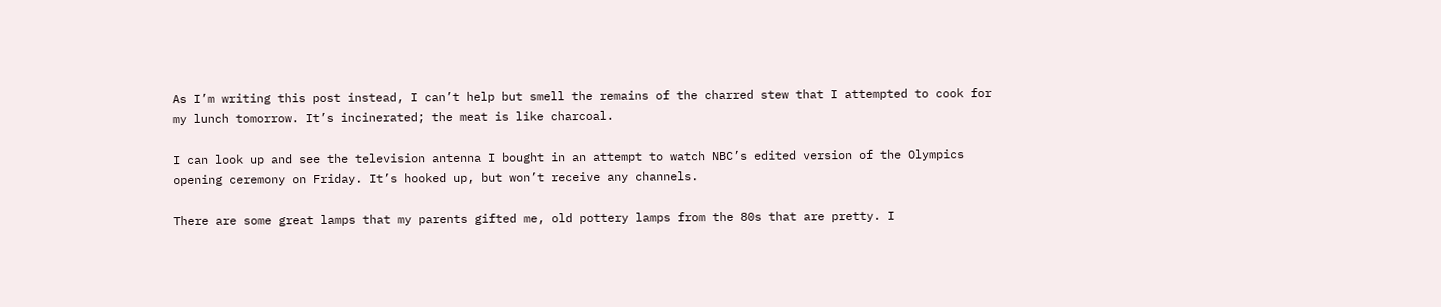As I’m writing this post instead, I can’t help but smell the remains of the charred stew that I attempted to cook for my lunch tomorrow. It’s incinerated; the meat is like charcoal.

I can look up and see the television antenna I bought in an attempt to watch NBC’s edited version of the Olympics opening ceremony on Friday. It’s hooked up, but won’t receive any channels.

There are some great lamps that my parents gifted me, old pottery lamps from the 80s that are pretty. I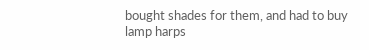bought shades for them, and had to buy lamp harps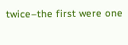twice–the first were one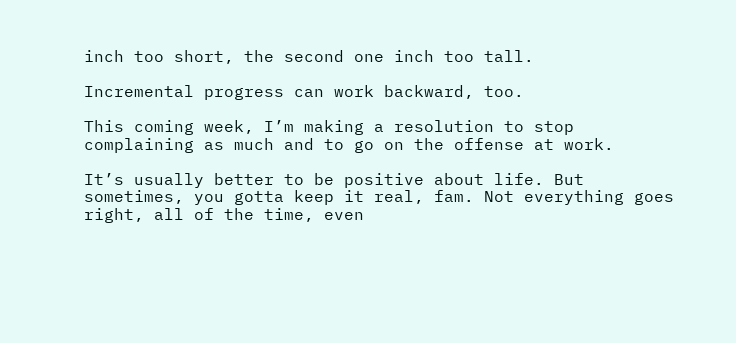inch too short, the second one inch too tall.

Incremental progress can work backward, too.

This coming week, I’m making a resolution to stop complaining as much and to go on the offense at work.

It’s usually better to be positive about life. But sometimes, you gotta keep it real, fam. Not everything goes right, all of the time, even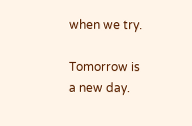when we try.

Tomorrow is a new day.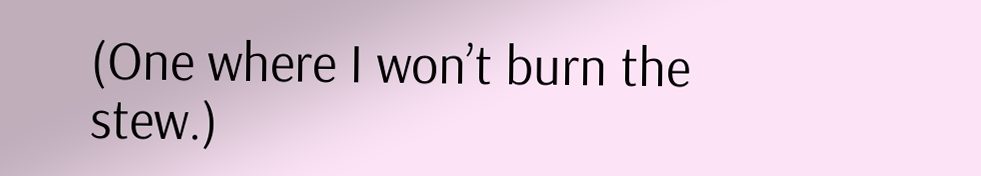(One where I won’t burn the stew.)